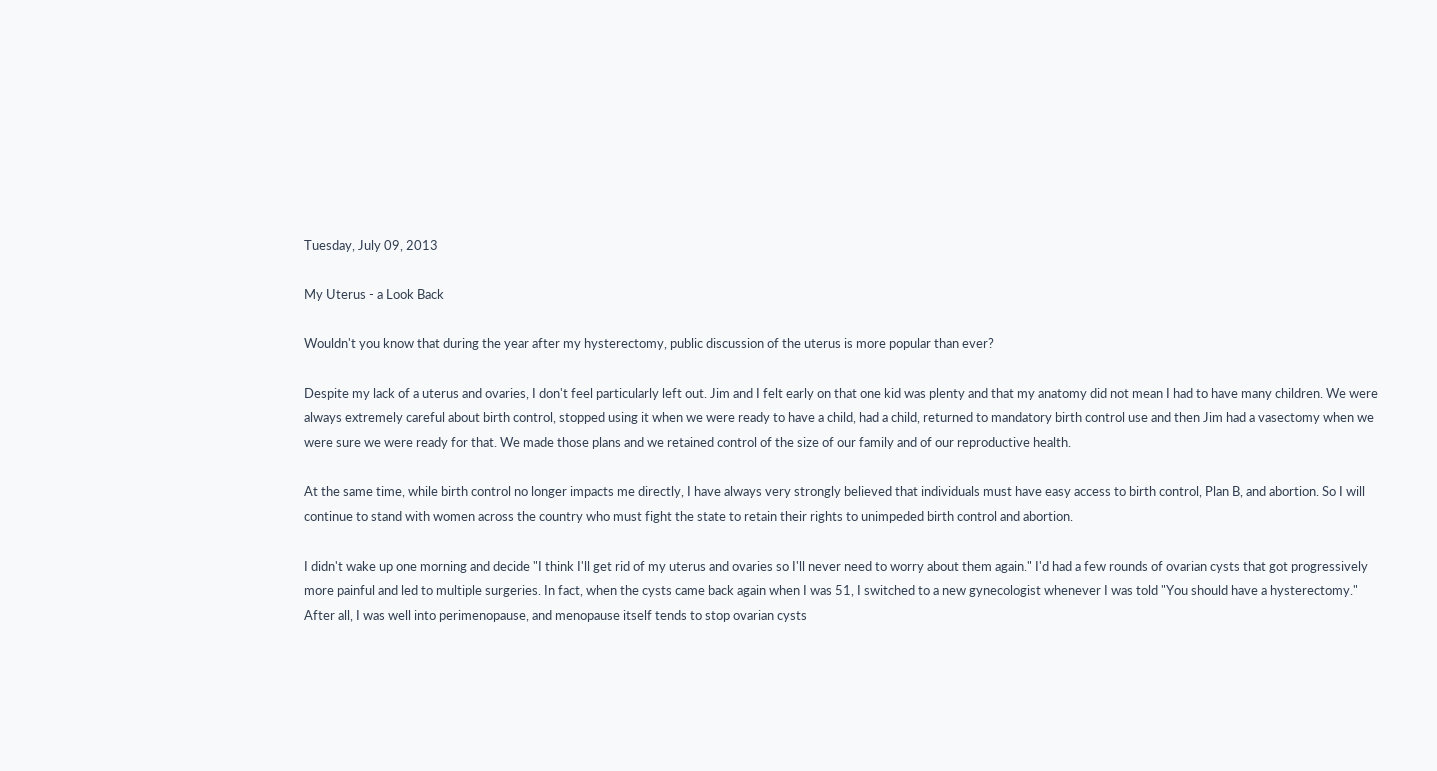Tuesday, July 09, 2013

My Uterus - a Look Back

Wouldn't you know that during the year after my hysterectomy, public discussion of the uterus is more popular than ever?

Despite my lack of a uterus and ovaries, I don't feel particularly left out. Jim and I felt early on that one kid was plenty and that my anatomy did not mean I had to have many children. We were always extremely careful about birth control, stopped using it when we were ready to have a child, had a child, returned to mandatory birth control use and then Jim had a vasectomy when we were sure we were ready for that. We made those plans and we retained control of the size of our family and of our reproductive health.

At the same time, while birth control no longer impacts me directly, I have always very strongly believed that individuals must have easy access to birth control, Plan B, and abortion. So I will continue to stand with women across the country who must fight the state to retain their rights to unimpeded birth control and abortion.

I didn't wake up one morning and decide "I think I'll get rid of my uterus and ovaries so I'll never need to worry about them again." I'd had a few rounds of ovarian cysts that got progressively more painful and led to multiple surgeries. In fact, when the cysts came back again when I was 51, I switched to a new gynecologist whenever I was told "You should have a hysterectomy." After all, I was well into perimenopause, and menopause itself tends to stop ovarian cysts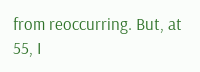from reoccurring. But, at 55, I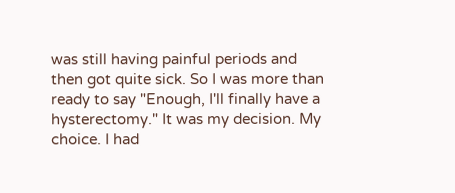was still having painful periods and then got quite sick. So I was more than ready to say "Enough, I'll finally have a hysterectomy." It was my decision. My choice. I had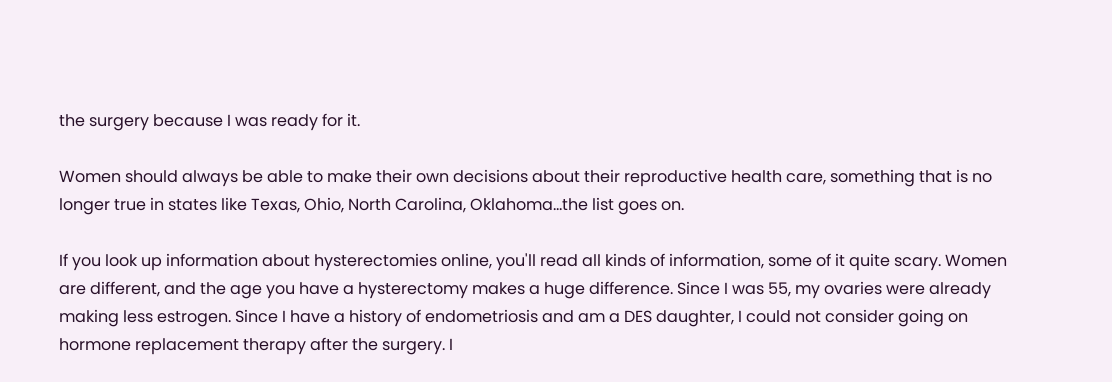the surgery because I was ready for it.

Women should always be able to make their own decisions about their reproductive health care, something that is no longer true in states like Texas, Ohio, North Carolina, Oklahoma...the list goes on.

If you look up information about hysterectomies online, you'll read all kinds of information, some of it quite scary. Women are different, and the age you have a hysterectomy makes a huge difference. Since I was 55, my ovaries were already making less estrogen. Since I have a history of endometriosis and am a DES daughter, I could not consider going on hormone replacement therapy after the surgery. I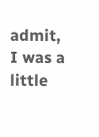admit, I was a little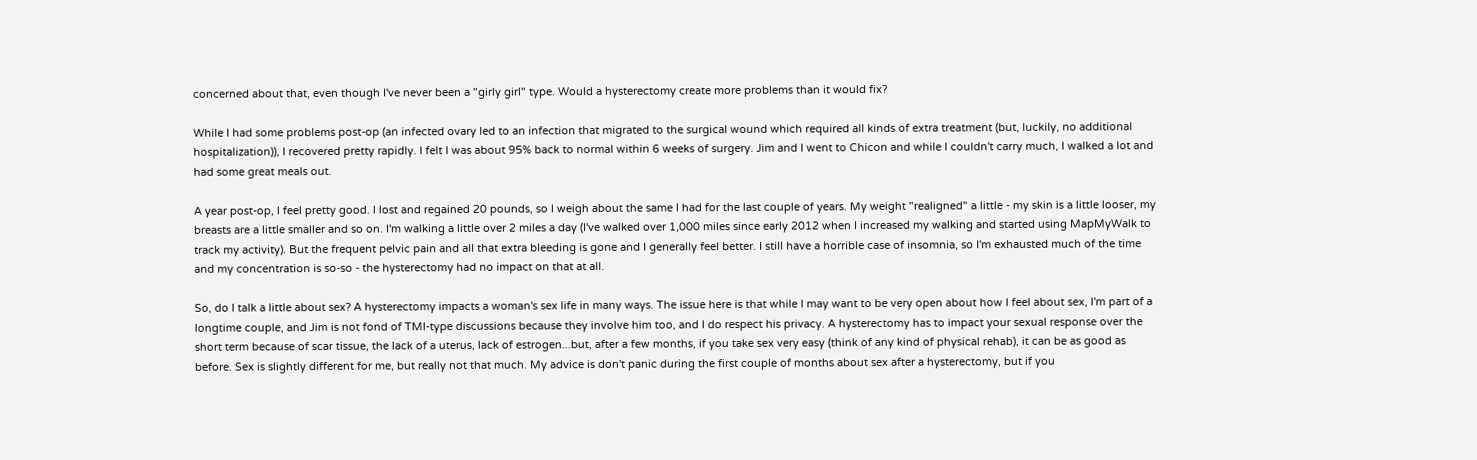concerned about that, even though I've never been a "girly girl" type. Would a hysterectomy create more problems than it would fix?

While I had some problems post-op (an infected ovary led to an infection that migrated to the surgical wound which required all kinds of extra treatment (but, luckily, no additional hospitalization)), I recovered pretty rapidly. I felt I was about 95% back to normal within 6 weeks of surgery. Jim and I went to Chicon and while I couldn't carry much, I walked a lot and had some great meals out.

A year post-op, I feel pretty good. I lost and regained 20 pounds, so I weigh about the same I had for the last couple of years. My weight "realigned" a little - my skin is a little looser, my breasts are a little smaller and so on. I'm walking a little over 2 miles a day (I've walked over 1,000 miles since early 2012 when I increased my walking and started using MapMyWalk to track my activity). But the frequent pelvic pain and all that extra bleeding is gone and I generally feel better. I still have a horrible case of insomnia, so I'm exhausted much of the time and my concentration is so-so - the hysterectomy had no impact on that at all.

So, do I talk a little about sex? A hysterectomy impacts a woman's sex life in many ways. The issue here is that while I may want to be very open about how I feel about sex, I'm part of a longtime couple, and Jim is not fond of TMI-type discussions because they involve him too, and I do respect his privacy. A hysterectomy has to impact your sexual response over the short term because of scar tissue, the lack of a uterus, lack of estrogen...but, after a few months, if you take sex very easy (think of any kind of physical rehab), it can be as good as before. Sex is slightly different for me, but really not that much. My advice is don't panic during the first couple of months about sex after a hysterectomy, but if you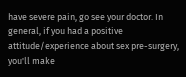have severe pain, go see your doctor. In general, if you had a positive attitude/experience about sex pre-surgery, you'll make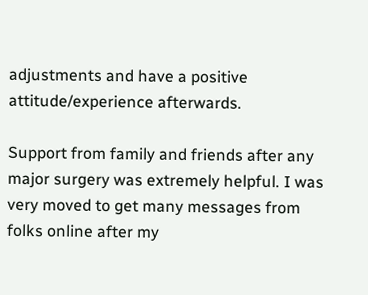adjustments and have a positive attitude/experience afterwards.

Support from family and friends after any major surgery was extremely helpful. I was very moved to get many messages from folks online after my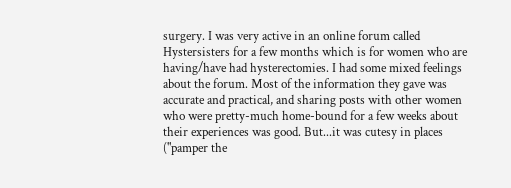surgery. I was very active in an online forum called Hystersisters for a few months which is for women who are having/have had hysterectomies. I had some mixed feelings about the forum. Most of the information they gave was accurate and practical, and sharing posts with other women who were pretty-much home-bound for a few weeks about their experiences was good. But...it was cutesy in places ("pamper the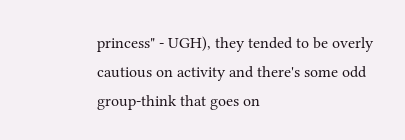princess" - UGH), they tended to be overly cautious on activity and there's some odd group-think that goes on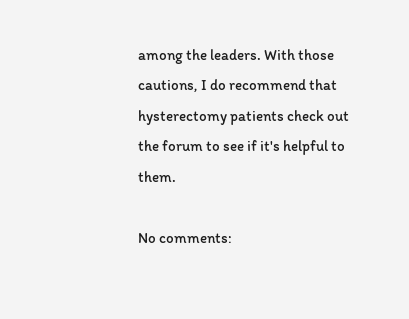among the leaders. With those cautions, I do recommend that hysterectomy patients check out the forum to see if it's helpful to them.

No comments: